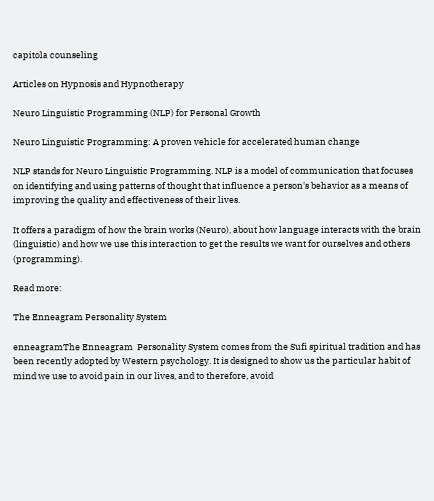capitola counseling

Articles on Hypnosis and Hypnotherapy

Neuro Linguistic Programming (NLP) for Personal Growth

Neuro Linguistic Programming: A proven vehicle for accelerated human change

NLP stands for Neuro Linguistic Programming. NLP is a model of communication that focuses on identifying and using patterns of thought that influence a person's behavior as a means of improving the quality and effectiveness of their lives.

It offers a paradigm of how the brain works (Neuro), about how language interacts with the brain (linguistic) and how we use this interaction to get the results we want for ourselves and others (programming).

Read more:

The Enneagram Personality System

enneagramThe Enneagram  Personality System comes from the Sufi spiritual tradition and has been recently adopted by Western psychology. It is designed to show us the particular habit of mind we use to avoid pain in our lives, and to therefore, avoid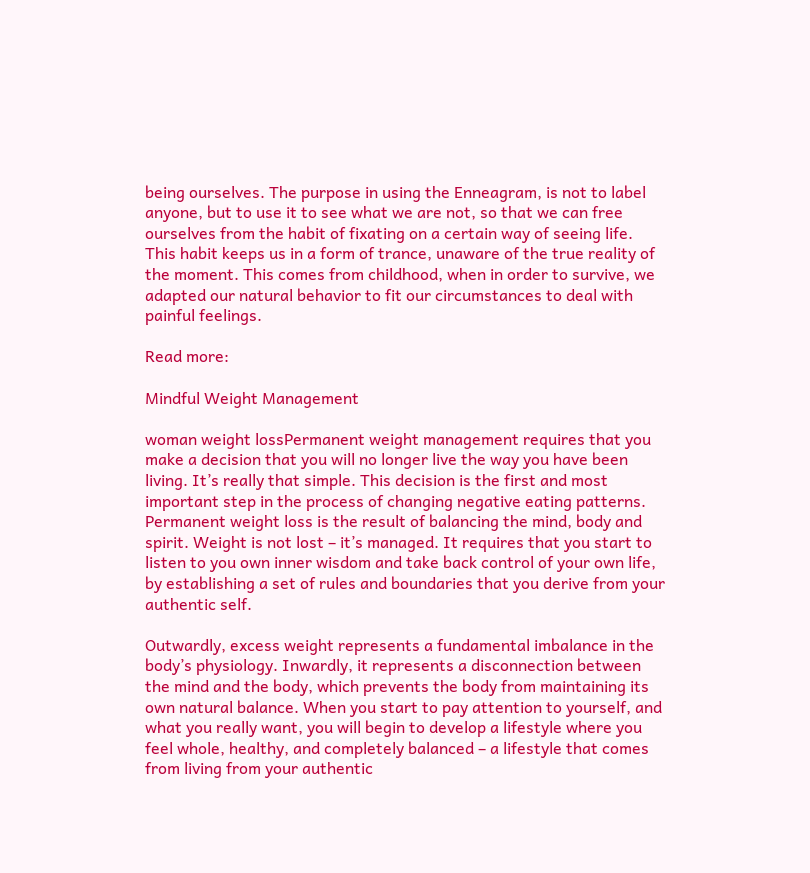being ourselves. The purpose in using the Enneagram, is not to label anyone, but to use it to see what we are not, so that we can free ourselves from the habit of fixating on a certain way of seeing life. This habit keeps us in a form of trance, unaware of the true reality of the moment. This comes from childhood, when in order to survive, we adapted our natural behavior to fit our circumstances to deal with painful feelings.

Read more:

Mindful Weight Management

woman weight lossPermanent weight management requires that you make a decision that you will no longer live the way you have been living. It’s really that simple. This decision is the first and most important step in the process of changing negative eating patterns. Permanent weight loss is the result of balancing the mind, body and spirit. Weight is not lost – it’s managed. It requires that you start to listen to you own inner wisdom and take back control of your own life, by establishing a set of rules and boundaries that you derive from your authentic self.

Outwardly, excess weight represents a fundamental imbalance in the body’s physiology. Inwardly, it represents a disconnection between the mind and the body, which prevents the body from maintaining its own natural balance. When you start to pay attention to yourself, and what you really want, you will begin to develop a lifestyle where you feel whole, healthy, and completely balanced – a lifestyle that comes from living from your authentic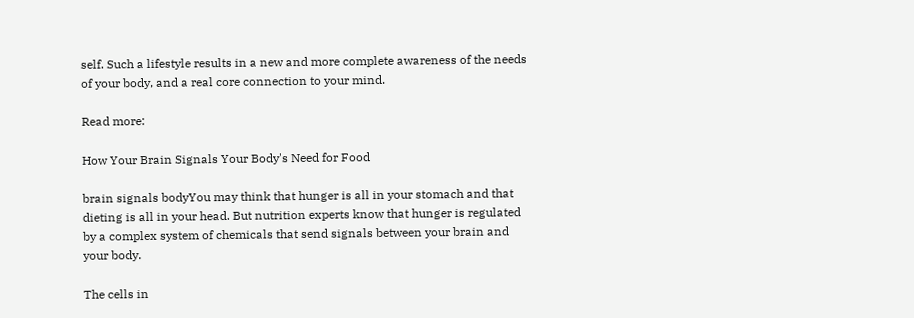self. Such a lifestyle results in a new and more complete awareness of the needs of your body, and a real core connection to your mind.

Read more:

How Your Brain Signals Your Body's Need for Food

brain signals bodyYou may think that hunger is all in your stomach and that dieting is all in your head. But nutrition experts know that hunger is regulated by a complex system of chemicals that send signals between your brain and your body.

The cells in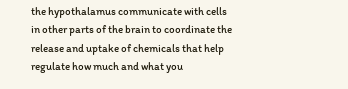the hypothalamus communicate with cells in other parts of the brain to coordinate the release and uptake of chemicals that help regulate how much and what you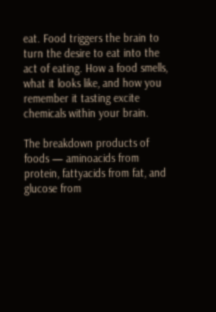eat. Food triggers the brain to turn the desire to eat into the act of eating. How a food smells, what it looks like, and how you remember it tasting excite chemicals within your brain.

The breakdown products of foods — aminoacids from protein, fattyacids from fat, and glucose from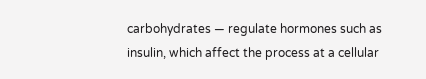carbohydrates — regulate hormones such as insulin, which affect the process at a cellular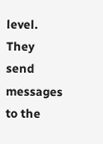level. They send messages to the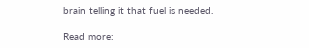brain telling it that fuel is needed.

Read more: